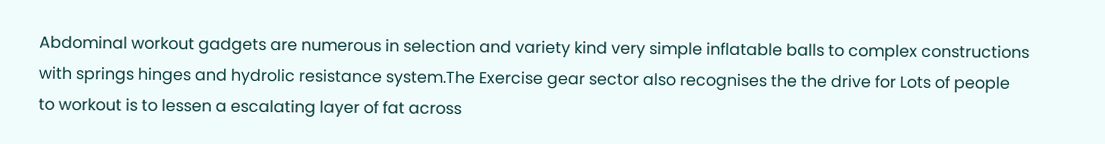Abdominal workout gadgets are numerous in selection and variety kind very simple inflatable balls to complex constructions with springs hinges and hydrolic resistance system.The Exercise gear sector also recognises the the drive for Lots of people to workout is to lessen a escalating layer of fat across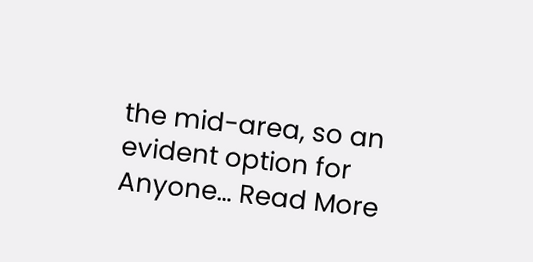the mid-area, so an evident option for Anyone… Read More